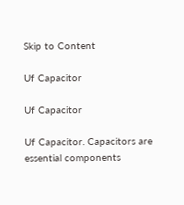Skip to Content

Uf Capacitor

Uf Capacitor

Uf Capacitor. Capacitors are essential components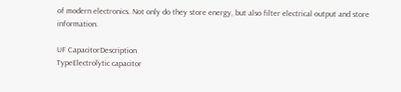of modern electronics. Not only do they store energy, but also filter electrical output and store information.

UF CapacitorDescription
TypeElectrolytic capacitor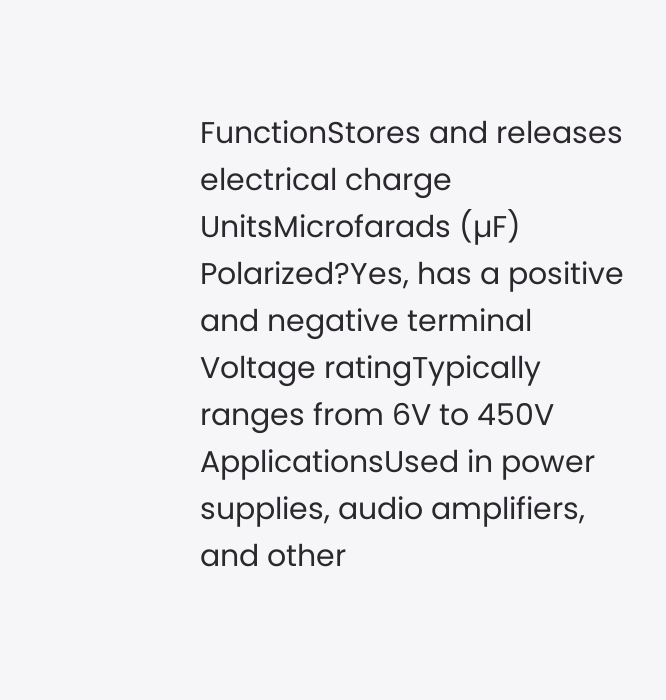FunctionStores and releases electrical charge
UnitsMicrofarads (µF)
Polarized?Yes, has a positive and negative terminal
Voltage ratingTypically ranges from 6V to 450V
ApplicationsUsed in power supplies, audio amplifiers, and other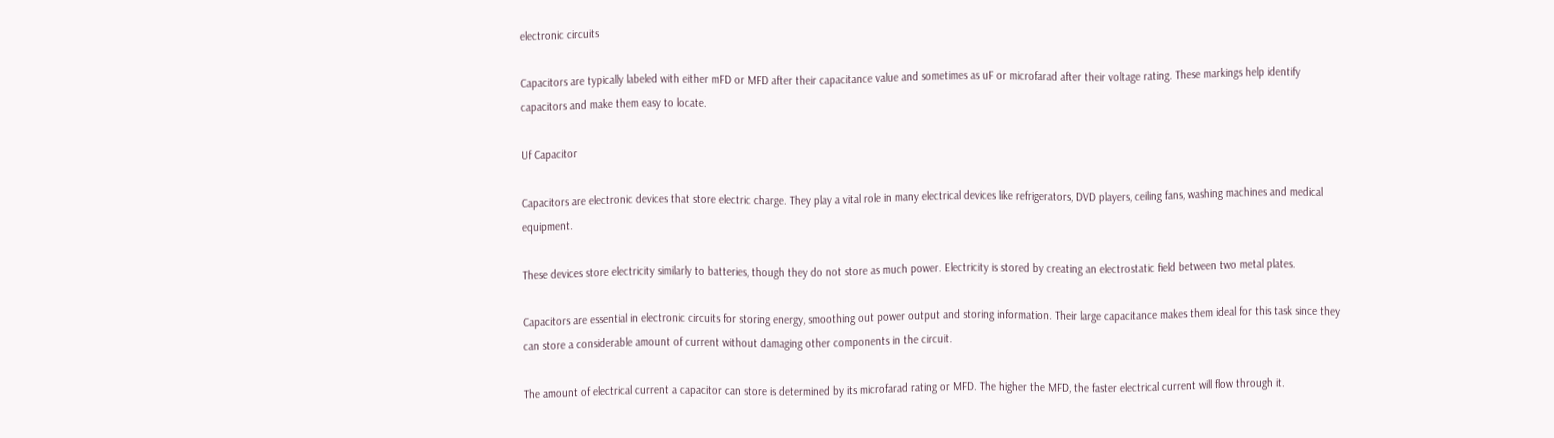electronic circuits

Capacitors are typically labeled with either mFD or MFD after their capacitance value and sometimes as uF or microfarad after their voltage rating. These markings help identify capacitors and make them easy to locate.

Uf Capacitor

Capacitors are electronic devices that store electric charge. They play a vital role in many electrical devices like refrigerators, DVD players, ceiling fans, washing machines and medical equipment.

These devices store electricity similarly to batteries, though they do not store as much power. Electricity is stored by creating an electrostatic field between two metal plates.

Capacitors are essential in electronic circuits for storing energy, smoothing out power output and storing information. Their large capacitance makes them ideal for this task since they can store a considerable amount of current without damaging other components in the circuit.

The amount of electrical current a capacitor can store is determined by its microfarad rating or MFD. The higher the MFD, the faster electrical current will flow through it.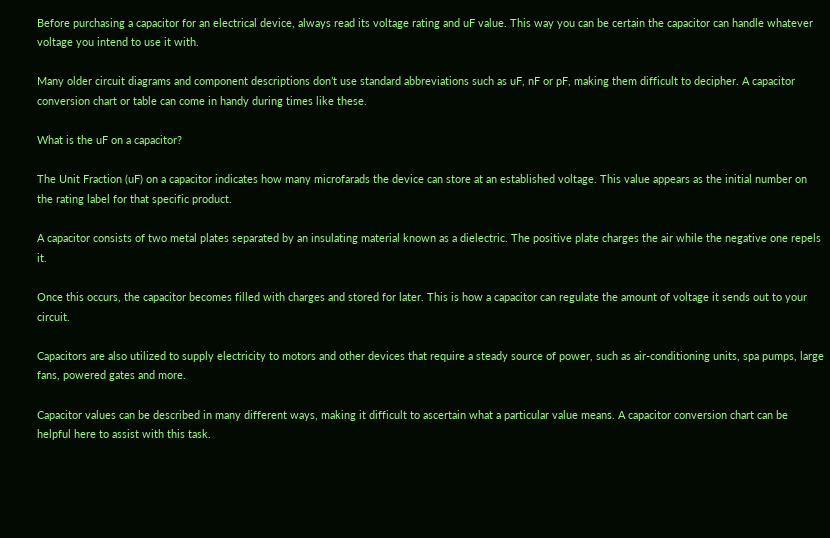Before purchasing a capacitor for an electrical device, always read its voltage rating and uF value. This way you can be certain the capacitor can handle whatever voltage you intend to use it with.

Many older circuit diagrams and component descriptions don’t use standard abbreviations such as uF, nF or pF, making them difficult to decipher. A capacitor conversion chart or table can come in handy during times like these.

What is the uF on a capacitor?

The Unit Fraction (uF) on a capacitor indicates how many microfarads the device can store at an established voltage. This value appears as the initial number on the rating label for that specific product.

A capacitor consists of two metal plates separated by an insulating material known as a dielectric. The positive plate charges the air while the negative one repels it.

Once this occurs, the capacitor becomes filled with charges and stored for later. This is how a capacitor can regulate the amount of voltage it sends out to your circuit.

Capacitors are also utilized to supply electricity to motors and other devices that require a steady source of power, such as air-conditioning units, spa pumps, large fans, powered gates and more.

Capacitor values can be described in many different ways, making it difficult to ascertain what a particular value means. A capacitor conversion chart can be helpful here to assist with this task.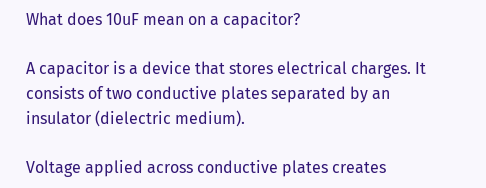What does 10uF mean on a capacitor?

A capacitor is a device that stores electrical charges. It consists of two conductive plates separated by an insulator (dielectric medium).

Voltage applied across conductive plates creates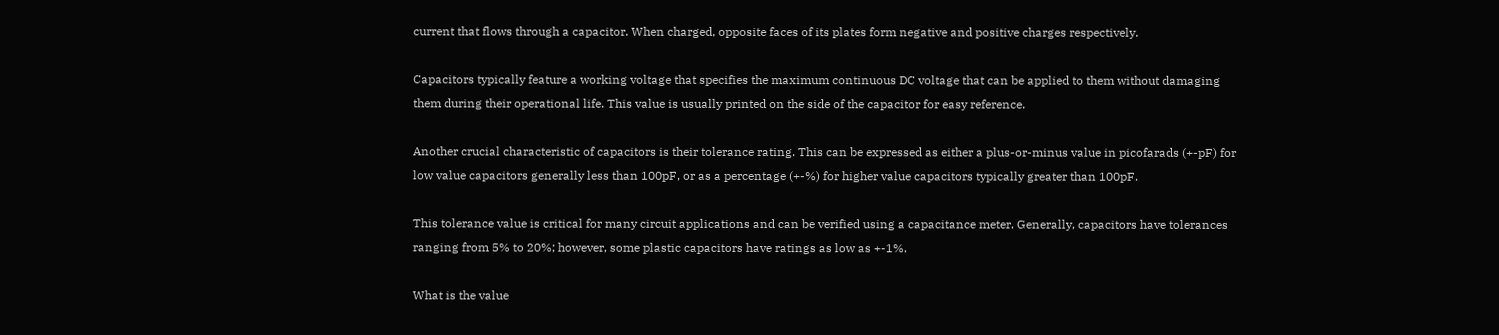current that flows through a capacitor. When charged, opposite faces of its plates form negative and positive charges respectively.

Capacitors typically feature a working voltage that specifies the maximum continuous DC voltage that can be applied to them without damaging them during their operational life. This value is usually printed on the side of the capacitor for easy reference.

Another crucial characteristic of capacitors is their tolerance rating. This can be expressed as either a plus-or-minus value in picofarads (+-pF) for low value capacitors generally less than 100pF, or as a percentage (+-%) for higher value capacitors typically greater than 100pF.

This tolerance value is critical for many circuit applications and can be verified using a capacitance meter. Generally, capacitors have tolerances ranging from 5% to 20%; however, some plastic capacitors have ratings as low as +-1%.

What is the value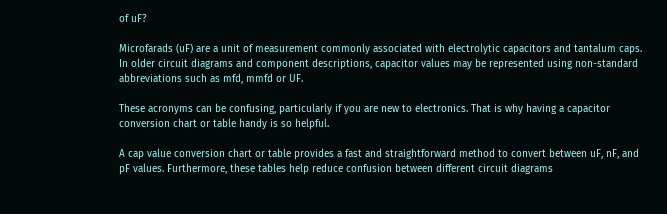of uF?

Microfarads (uF) are a unit of measurement commonly associated with electrolytic capacitors and tantalum caps. In older circuit diagrams and component descriptions, capacitor values may be represented using non-standard abbreviations such as mfd, mmfd or UF.

These acronyms can be confusing, particularly if you are new to electronics. That is why having a capacitor conversion chart or table handy is so helpful.

A cap value conversion chart or table provides a fast and straightforward method to convert between uF, nF, and pF values. Furthermore, these tables help reduce confusion between different circuit diagrams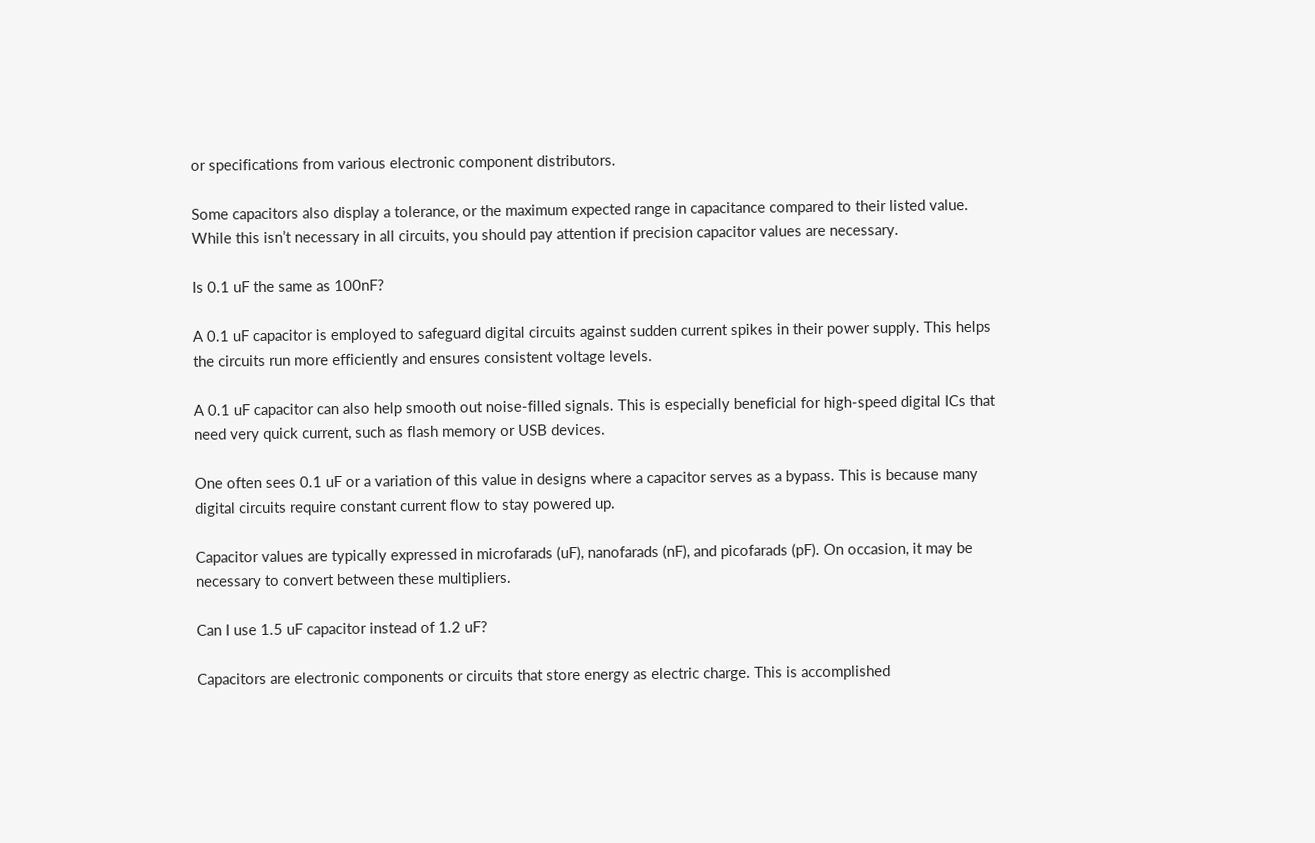or specifications from various electronic component distributors.

Some capacitors also display a tolerance, or the maximum expected range in capacitance compared to their listed value. While this isn’t necessary in all circuits, you should pay attention if precision capacitor values are necessary.

Is 0.1 uF the same as 100nF?

A 0.1 uF capacitor is employed to safeguard digital circuits against sudden current spikes in their power supply. This helps the circuits run more efficiently and ensures consistent voltage levels.

A 0.1 uF capacitor can also help smooth out noise-filled signals. This is especially beneficial for high-speed digital ICs that need very quick current, such as flash memory or USB devices.

One often sees 0.1 uF or a variation of this value in designs where a capacitor serves as a bypass. This is because many digital circuits require constant current flow to stay powered up.

Capacitor values are typically expressed in microfarads (uF), nanofarads (nF), and picofarads (pF). On occasion, it may be necessary to convert between these multipliers.

Can I use 1.5 uF capacitor instead of 1.2 uF?

Capacitors are electronic components or circuits that store energy as electric charge. This is accomplished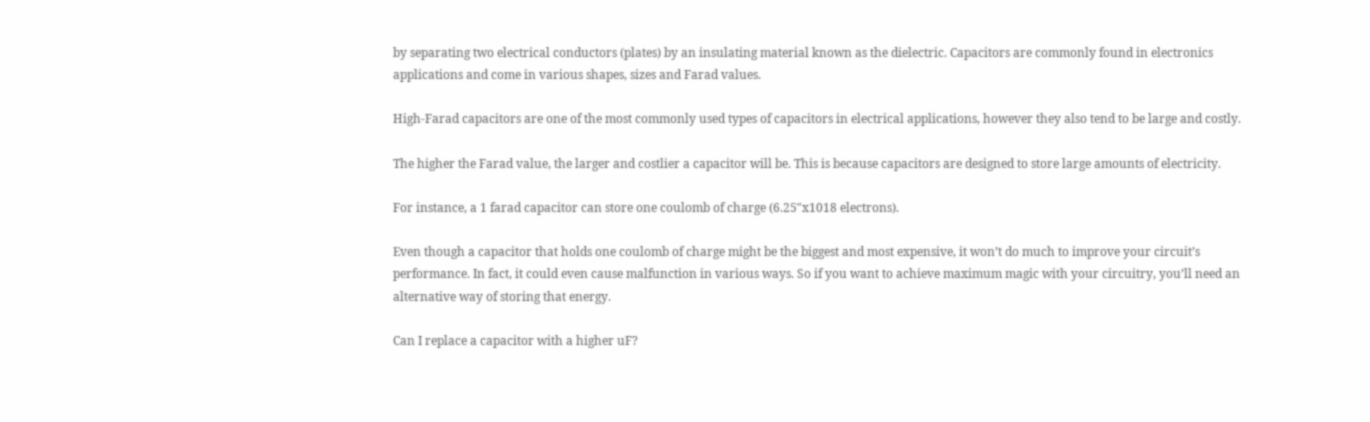by separating two electrical conductors (plates) by an insulating material known as the dielectric. Capacitors are commonly found in electronics applications and come in various shapes, sizes and Farad values.

High-Farad capacitors are one of the most commonly used types of capacitors in electrical applications, however they also tend to be large and costly.

The higher the Farad value, the larger and costlier a capacitor will be. This is because capacitors are designed to store large amounts of electricity.

For instance, a 1 farad capacitor can store one coulomb of charge (6.25″x1018 electrons).

Even though a capacitor that holds one coulomb of charge might be the biggest and most expensive, it won’t do much to improve your circuit’s performance. In fact, it could even cause malfunction in various ways. So if you want to achieve maximum magic with your circuitry, you’ll need an alternative way of storing that energy.

Can I replace a capacitor with a higher uF?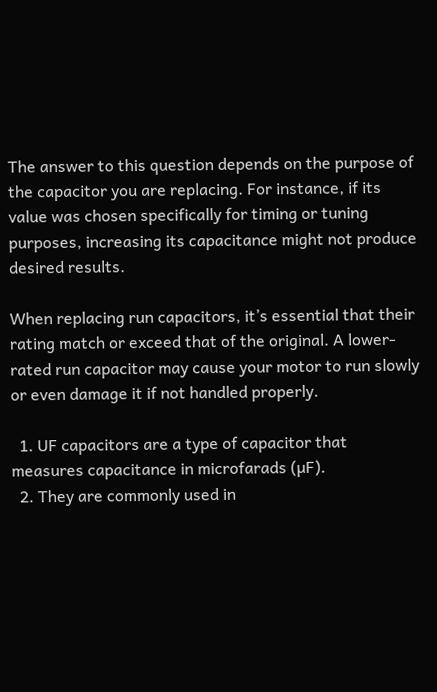The answer to this question depends on the purpose of the capacitor you are replacing. For instance, if its value was chosen specifically for timing or tuning purposes, increasing its capacitance might not produce desired results.

When replacing run capacitors, it’s essential that their rating match or exceed that of the original. A lower-rated run capacitor may cause your motor to run slowly or even damage it if not handled properly.

  1. UF capacitors are a type of capacitor that measures capacitance in microfarads (µF).
  2. They are commonly used in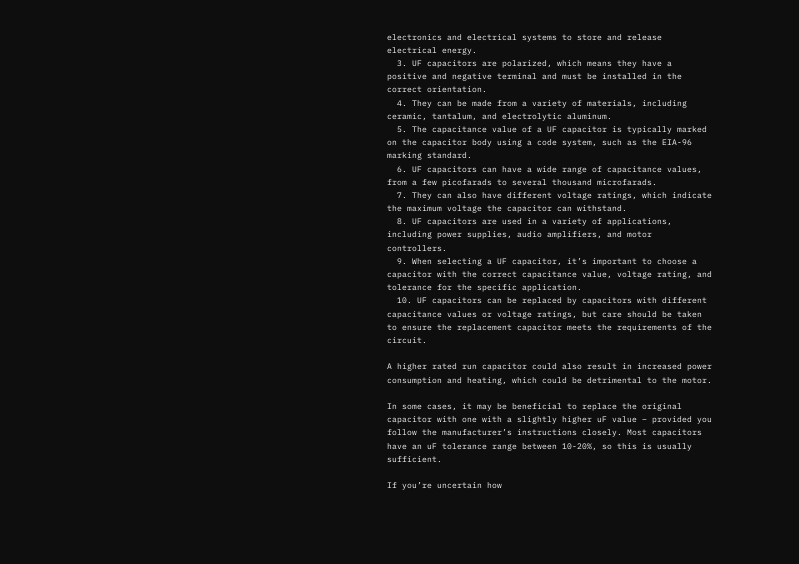electronics and electrical systems to store and release electrical energy.
  3. UF capacitors are polarized, which means they have a positive and negative terminal and must be installed in the correct orientation.
  4. They can be made from a variety of materials, including ceramic, tantalum, and electrolytic aluminum.
  5. The capacitance value of a UF capacitor is typically marked on the capacitor body using a code system, such as the EIA-96 marking standard.
  6. UF capacitors can have a wide range of capacitance values, from a few picofarads to several thousand microfarads.
  7. They can also have different voltage ratings, which indicate the maximum voltage the capacitor can withstand.
  8. UF capacitors are used in a variety of applications, including power supplies, audio amplifiers, and motor controllers.
  9. When selecting a UF capacitor, it’s important to choose a capacitor with the correct capacitance value, voltage rating, and tolerance for the specific application.
  10. UF capacitors can be replaced by capacitors with different capacitance values or voltage ratings, but care should be taken to ensure the replacement capacitor meets the requirements of the circuit.

A higher rated run capacitor could also result in increased power consumption and heating, which could be detrimental to the motor.

In some cases, it may be beneficial to replace the original capacitor with one with a slightly higher uF value – provided you follow the manufacturer’s instructions closely. Most capacitors have an uF tolerance range between 10-20%, so this is usually sufficient.

If you’re uncertain how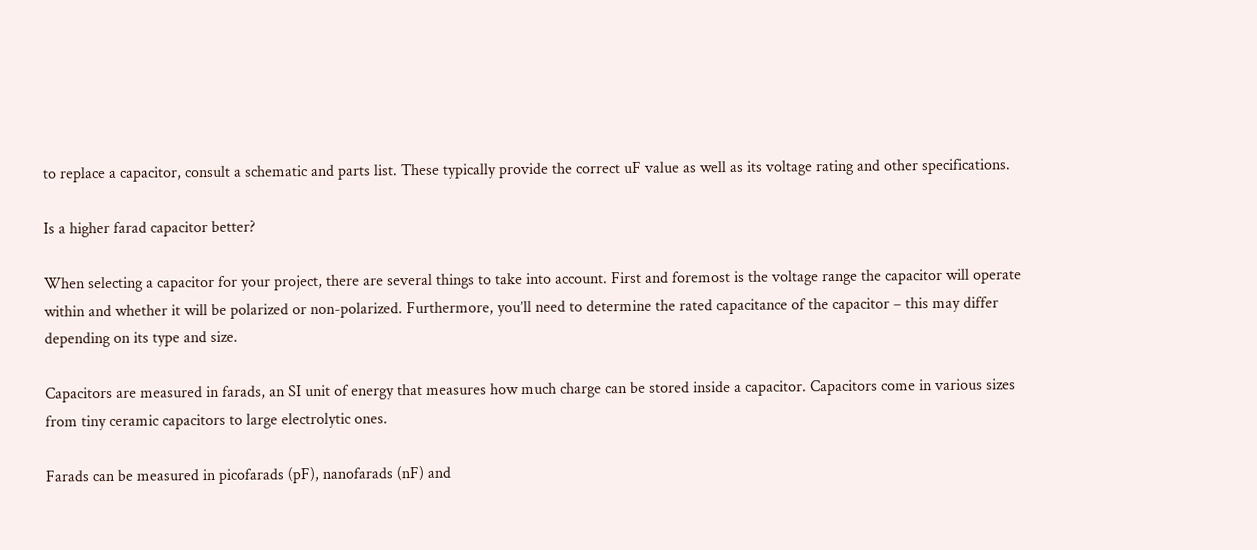to replace a capacitor, consult a schematic and parts list. These typically provide the correct uF value as well as its voltage rating and other specifications.

Is a higher farad capacitor better?

When selecting a capacitor for your project, there are several things to take into account. First and foremost is the voltage range the capacitor will operate within and whether it will be polarized or non-polarized. Furthermore, you’ll need to determine the rated capacitance of the capacitor – this may differ depending on its type and size.

Capacitors are measured in farads, an SI unit of energy that measures how much charge can be stored inside a capacitor. Capacitors come in various sizes from tiny ceramic capacitors to large electrolytic ones.

Farads can be measured in picofarads (pF), nanofarads (nF) and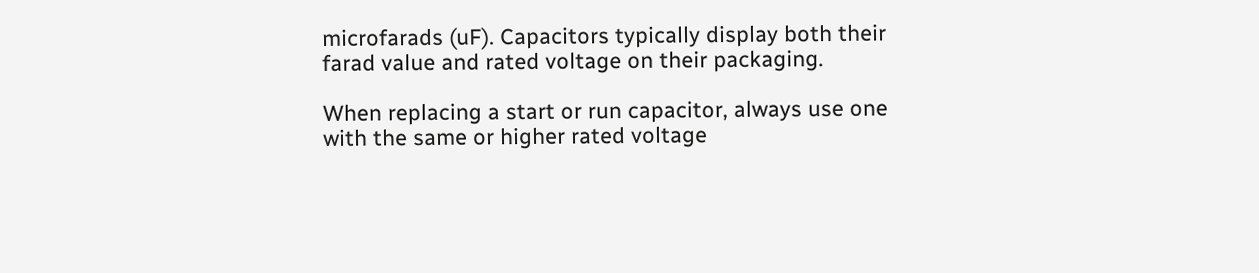microfarads (uF). Capacitors typically display both their farad value and rated voltage on their packaging.

When replacing a start or run capacitor, always use one with the same or higher rated voltage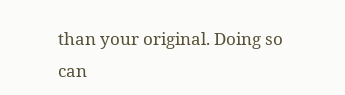than your original. Doing so can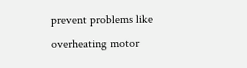prevent problems like overheating motor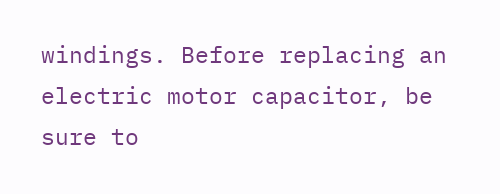windings. Before replacing an electric motor capacitor, be sure to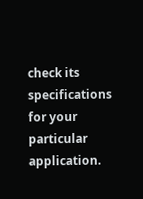check its specifications for your particular application.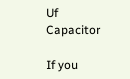Uf Capacitor

If you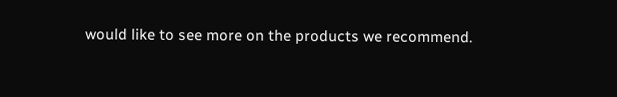would like to see more on the products we recommend.